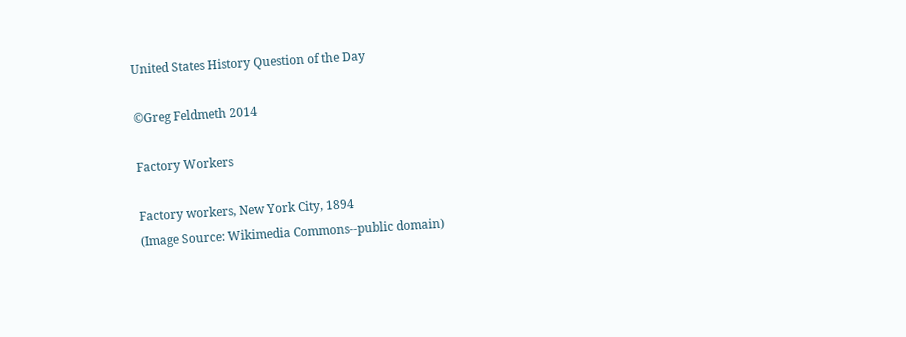United States History Question of the Day

©Greg Feldmeth 2014

Factory Workers

Factory workers, New York City, 1894
(Image Source: Wikimedia Commons--public domain)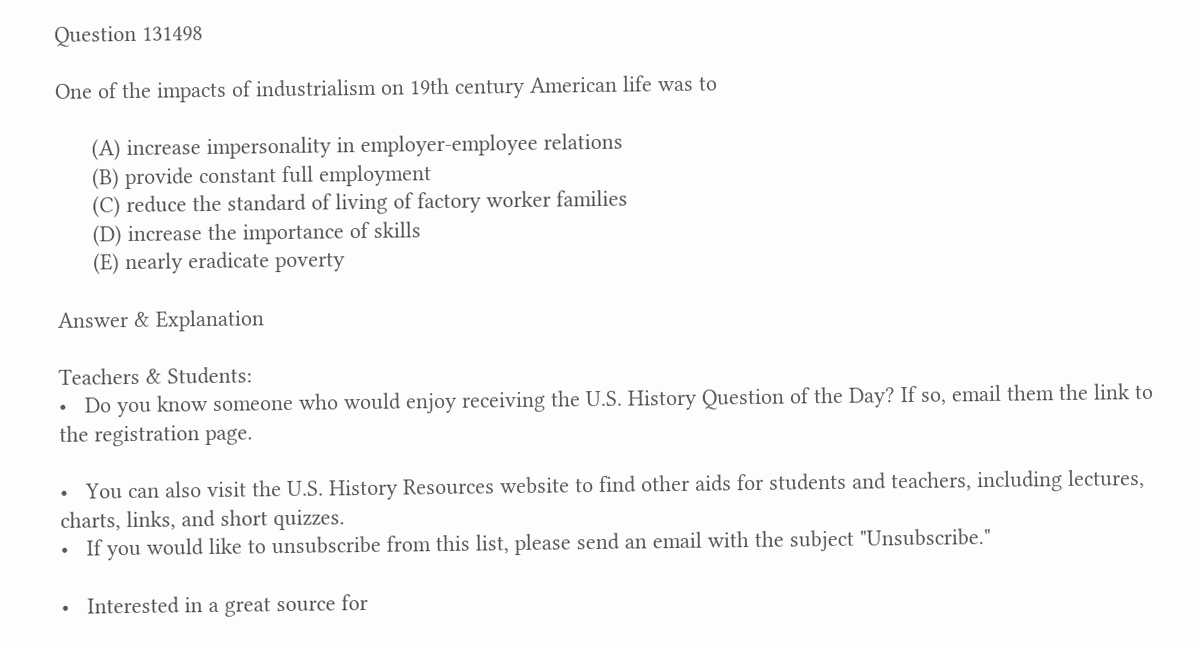Question 131498

One of the impacts of industrialism on 19th century American life was to

      (A) increase impersonality in employer-employee relations
      (B) provide constant full employment
      (C) reduce the standard of living of factory worker families
      (D) increase the importance of skills
      (E) nearly eradicate poverty

Answer & Explanation

Teachers & Students:
•   Do you know someone who would enjoy receiving the U.S. History Question of the Day? If so, email them the link to the registration page.

•   You can also visit the U.S. History Resources website to find other aids for students and teachers, including lectures, charts, links, and short quizzes.
•   If you would like to unsubscribe from this list, please send an email with the subject "Unsubscribe."

•   Interested in a great source for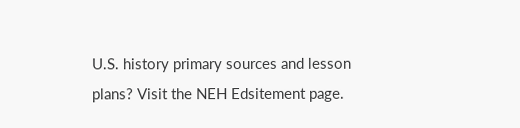U.S. history primary sources and lesson plans? Visit the NEH Edsitement page.